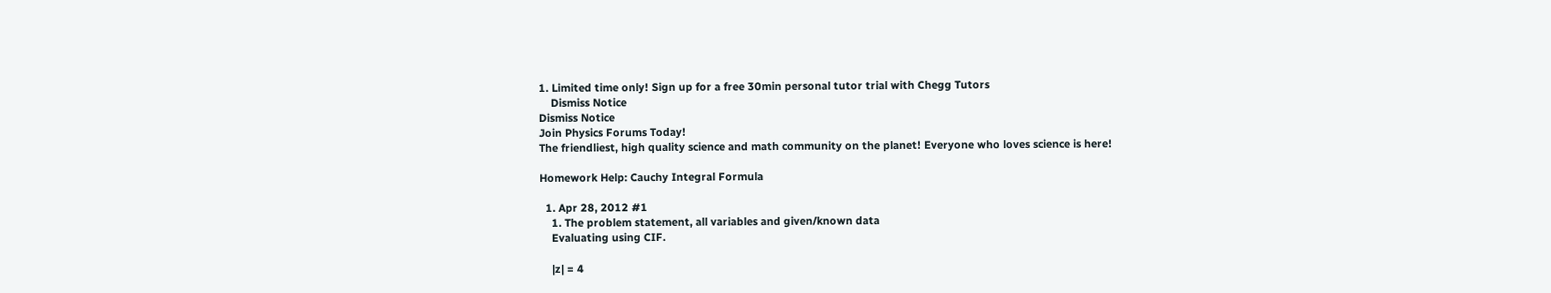1. Limited time only! Sign up for a free 30min personal tutor trial with Chegg Tutors
    Dismiss Notice
Dismiss Notice
Join Physics Forums Today!
The friendliest, high quality science and math community on the planet! Everyone who loves science is here!

Homework Help: Cauchy Integral Formula

  1. Apr 28, 2012 #1
    1. The problem statement, all variables and given/known data
    Evaluating using CIF.

    |z| = 4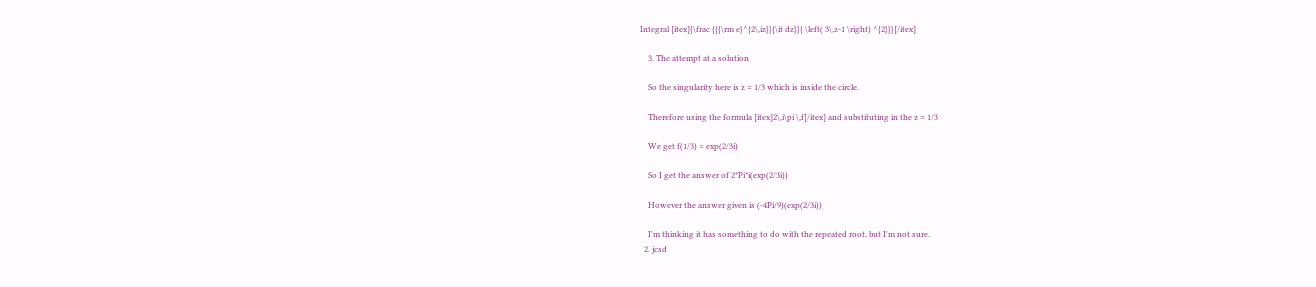Integral [itex]{\frac {{{\rm e}^{2\,iz}}{\it dz}}{ \left( 3\,z-1 \right) ^{2}}}[/itex]

    3. The attempt at a solution

    So the singularity here is z = 1/3 which is inside the circle.

    Therefore using the formula [itex]2\,i\pi \,f[/itex] and substituting in the z = 1/3

    We get f(1/3) = exp(2/3i)

    So I get the answer of 2*Pi*i(exp(2/3i))

    However the answer given is (-4Pi/9)(exp(2/3i))

    I'm thinking it has something to do with the repeated root, but I'm not sure.
  2. jcsd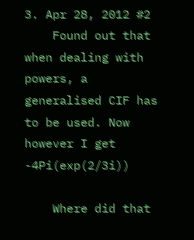3. Apr 28, 2012 #2
    Found out that when dealing with powers, a generalised CIF has to be used. Now however I get -4Pi(exp(2/3i))

    Where did that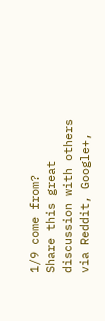1/9 come from?
Share this great discussion with others via Reddit, Google+,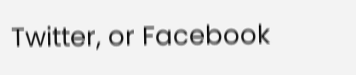Twitter, or Facebook